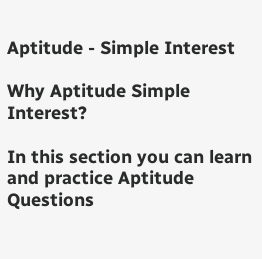Aptitude - Simple Interest

Why Aptitude Simple Interest?

In this section you can learn and practice Aptitude Questions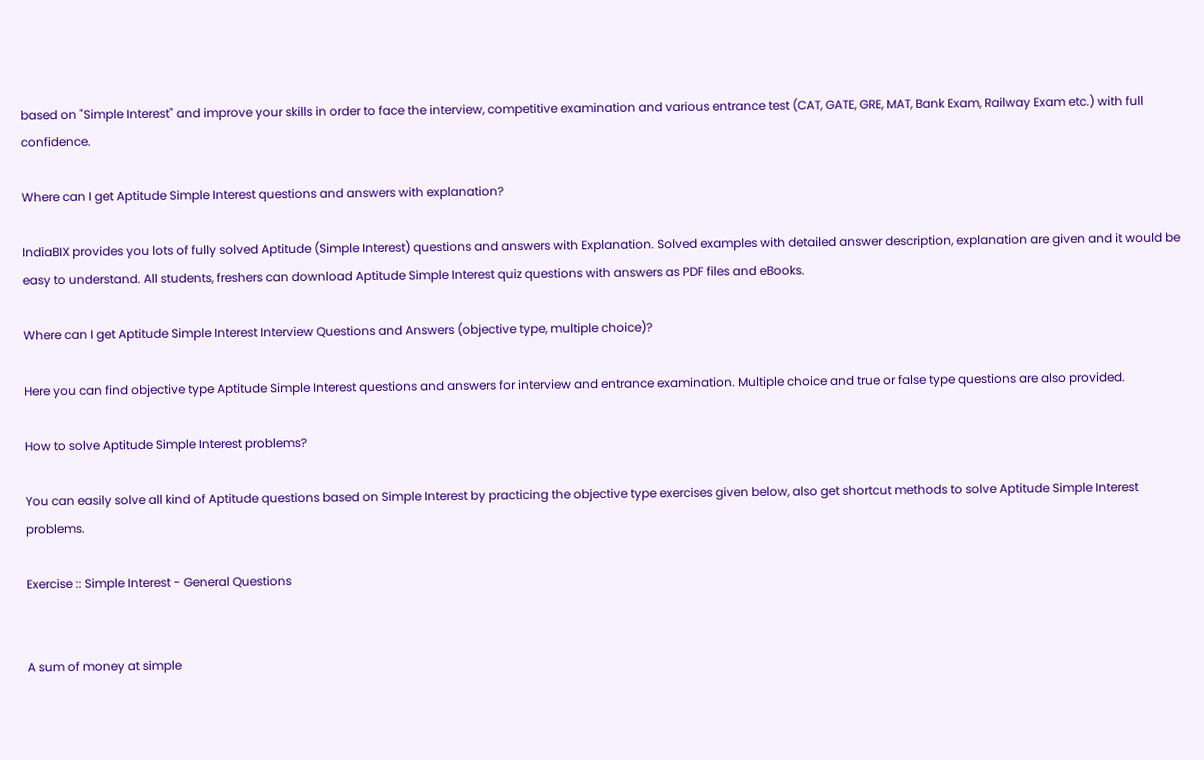based on "Simple Interest" and improve your skills in order to face the interview, competitive examination and various entrance test (CAT, GATE, GRE, MAT, Bank Exam, Railway Exam etc.) with full confidence.

Where can I get Aptitude Simple Interest questions and answers with explanation?

IndiaBIX provides you lots of fully solved Aptitude (Simple Interest) questions and answers with Explanation. Solved examples with detailed answer description, explanation are given and it would be easy to understand. All students, freshers can download Aptitude Simple Interest quiz questions with answers as PDF files and eBooks.

Where can I get Aptitude Simple Interest Interview Questions and Answers (objective type, multiple choice)?

Here you can find objective type Aptitude Simple Interest questions and answers for interview and entrance examination. Multiple choice and true or false type questions are also provided.

How to solve Aptitude Simple Interest problems?

You can easily solve all kind of Aptitude questions based on Simple Interest by practicing the objective type exercises given below, also get shortcut methods to solve Aptitude Simple Interest problems.

Exercise :: Simple Interest - General Questions


A sum of money at simple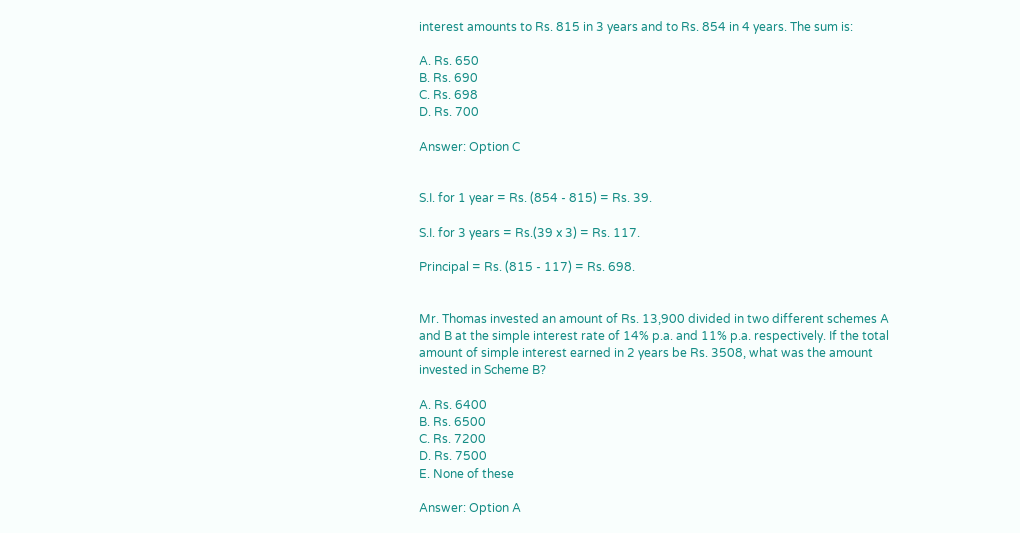interest amounts to Rs. 815 in 3 years and to Rs. 854 in 4 years. The sum is:

A. Rs. 650
B. Rs. 690
C. Rs. 698
D. Rs. 700

Answer: Option C


S.I. for 1 year = Rs. (854 - 815) = Rs. 39.

S.I. for 3 years = Rs.(39 x 3) = Rs. 117.

Principal = Rs. (815 - 117) = Rs. 698.


Mr. Thomas invested an amount of Rs. 13,900 divided in two different schemes A and B at the simple interest rate of 14% p.a. and 11% p.a. respectively. If the total amount of simple interest earned in 2 years be Rs. 3508, what was the amount invested in Scheme B?

A. Rs. 6400
B. Rs. 6500
C. Rs. 7200
D. Rs. 7500
E. None of these

Answer: Option A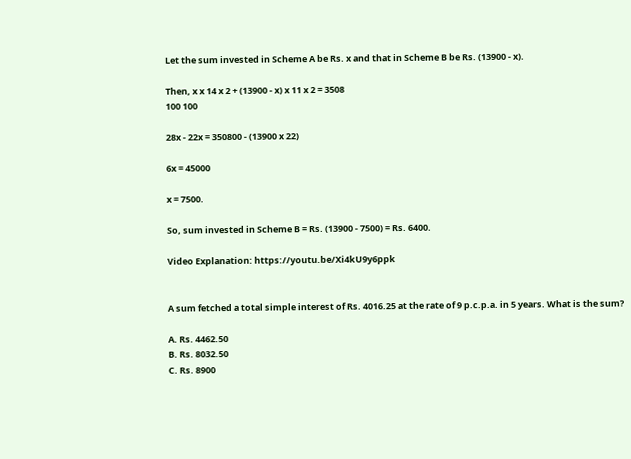Let the sum invested in Scheme A be Rs. x and that in Scheme B be Rs. (13900 - x).

Then, x x 14 x 2 + (13900 - x) x 11 x 2 = 3508
100 100

28x - 22x = 350800 - (13900 x 22)

6x = 45000

x = 7500.

So, sum invested in Scheme B = Rs. (13900 - 7500) = Rs. 6400.

Video Explanation: https://youtu.be/Xi4kU9y6ppk


A sum fetched a total simple interest of Rs. 4016.25 at the rate of 9 p.c.p.a. in 5 years. What is the sum?

A. Rs. 4462.50
B. Rs. 8032.50
C. Rs. 8900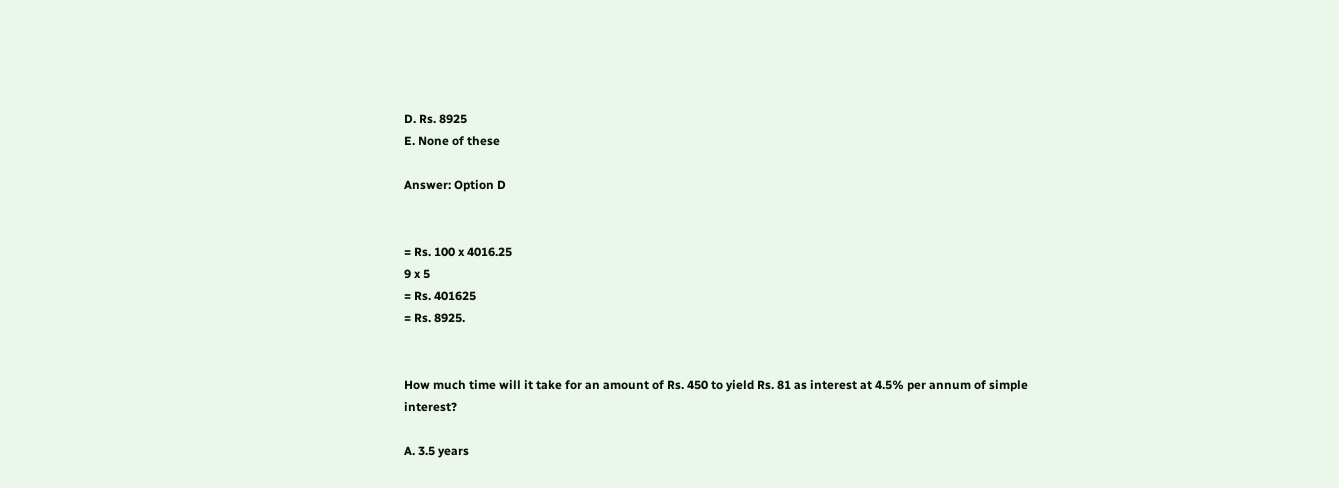D. Rs. 8925
E. None of these

Answer: Option D


= Rs. 100 x 4016.25
9 x 5
= Rs. 401625
= Rs. 8925.


How much time will it take for an amount of Rs. 450 to yield Rs. 81 as interest at 4.5% per annum of simple interest?

A. 3.5 years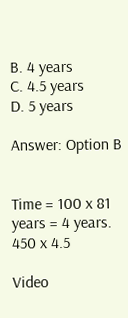B. 4 years
C. 4.5 years
D. 5 years

Answer: Option B


Time = 100 x 81 years = 4 years.
450 x 4.5

Video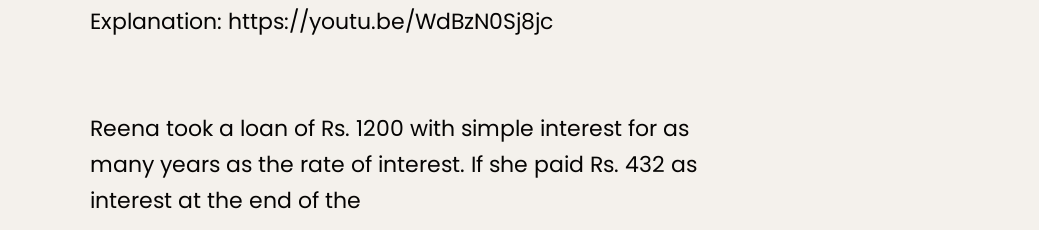Explanation: https://youtu.be/WdBzN0Sj8jc


Reena took a loan of Rs. 1200 with simple interest for as many years as the rate of interest. If she paid Rs. 432 as interest at the end of the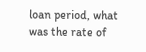loan period, what was the rate of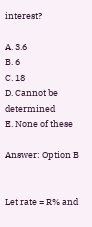interest?

A. 3.6
B. 6
C. 18
D. Cannot be determined
E. None of these

Answer: Option B


Let rate = R% and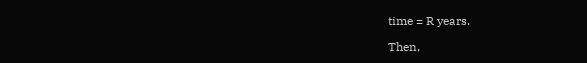time = R years.

Then,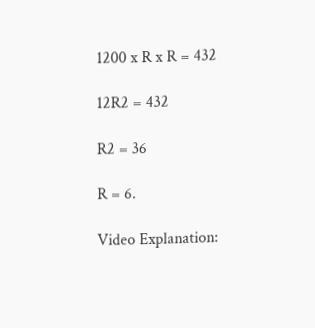1200 x R x R = 432

12R2 = 432

R2 = 36

R = 6.

Video Explanation: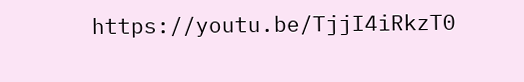https://youtu.be/TjjI4iRkzT0